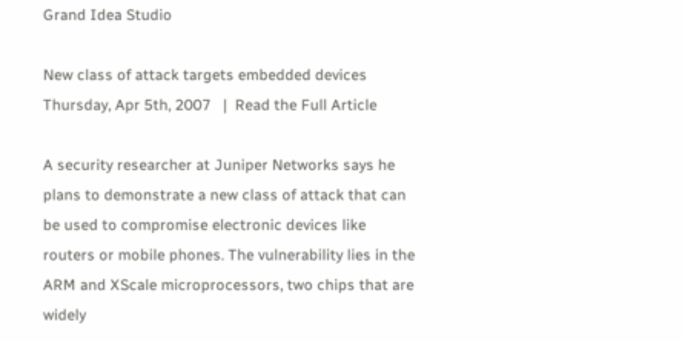Grand Idea Studio

New class of attack targets embedded devices
Thursday, Apr 5th, 2007   |  Read the Full Article

A security researcher at Juniper Networks says he plans to demonstrate a new class of attack that can be used to compromise electronic devices like routers or mobile phones. The vulnerability lies in the ARM and XScale microprocessors, two chips that are widely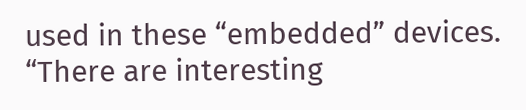used in these “embedded” devices. “There are interesting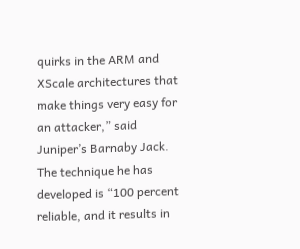quirks in the ARM and XScale architectures that make things very easy for an attacker,” said Juniper’s Barnaby Jack. The technique he has developed is “100 percent reliable, and it results in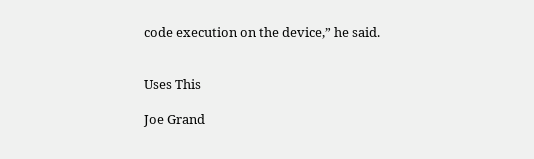code execution on the device,” he said.


Uses This

Joe Grand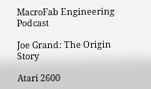MacroFab Engineering Podcast

Joe Grand: The Origin Story

Atari 2600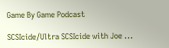Game By Game Podcast

SCSIcide/Ultra SCSIcide with Joe ...